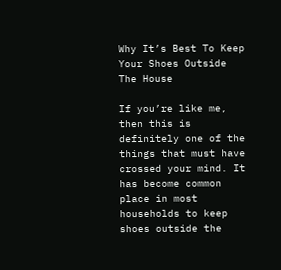Why It’s Best To Keep Your Shoes Outside The House

If you’re like me, then this is definitely one of the things that must have crossed your mind. It has become common place in most households to keep shoes outside the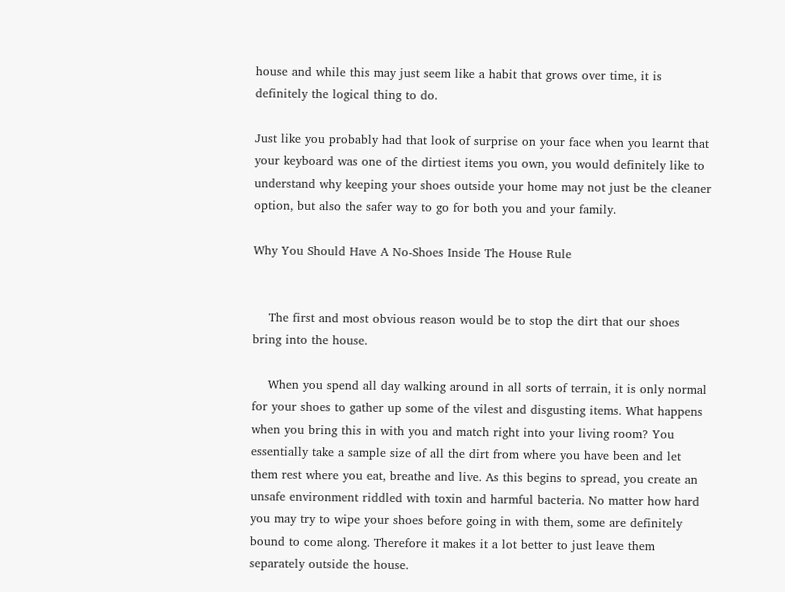house and while this may just seem like a habit that grows over time, it is definitely the logical thing to do.

Just like you probably had that look of surprise on your face when you learnt that your keyboard was one of the dirtiest items you own, you would definitely like to understand why keeping your shoes outside your home may not just be the cleaner option, but also the safer way to go for both you and your family.

Why You Should Have A No-Shoes Inside The House Rule


    The first and most obvious reason would be to stop the dirt that our shoes bring into the house.

    When you spend all day walking around in all sorts of terrain, it is only normal for your shoes to gather up some of the vilest and disgusting items. What happens when you bring this in with you and match right into your living room? You essentially take a sample size of all the dirt from where you have been and let them rest where you eat, breathe and live. As this begins to spread, you create an unsafe environment riddled with toxin and harmful bacteria. No matter how hard you may try to wipe your shoes before going in with them, some are definitely bound to come along. Therefore it makes it a lot better to just leave them separately outside the house.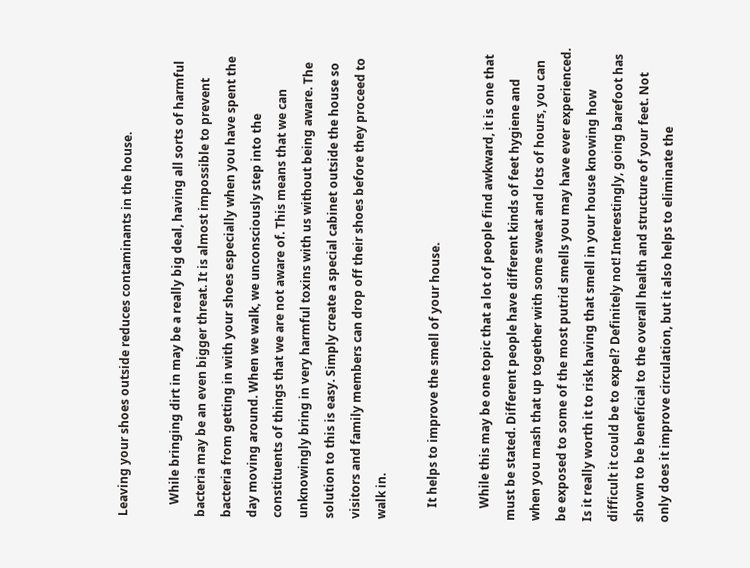Leaving your shoes outside reduces contaminants in the house.

    While bringing dirt in may be a really big deal, having all sorts of harmful bacteria may be an even bigger threat. It is almost impossible to prevent bacteria from getting in with your shoes especially when you have spent the day moving around. When we walk, we unconsciously step into the constituents of things that we are not aware of. This means that we can unknowingly bring in very harmful toxins with us without being aware. The solution to this is easy. Simply create a special cabinet outside the house so visitors and family members can drop off their shoes before they proceed to walk in.

    It helps to improve the smell of your house.

    While this may be one topic that a lot of people find awkward, it is one that must be stated. Different people have different kinds of feet hygiene and when you mash that up together with some sweat and lots of hours, you can be exposed to some of the most putrid smells you may have ever experienced. Is it really worth it to risk having that smell in your house knowing how difficult it could be to expel? Definitely not! Interestingly, going barefoot has shown to be beneficial to the overall health and structure of your feet. Not only does it improve circulation, but it also helps to eliminate the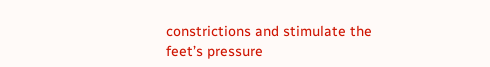constrictions and stimulate the feet’s pressure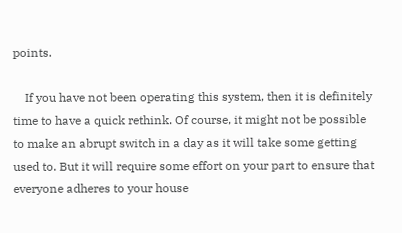points.

    If you have not been operating this system, then it is definitely time to have a quick rethink. Of course, it might not be possible to make an abrupt switch in a day as it will take some getting used to. But it will require some effort on your part to ensure that everyone adheres to your house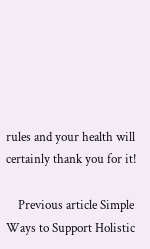rules and your health will certainly thank you for it!

    Previous article Simple Ways to Support Holistic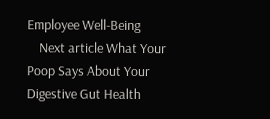Employee Well-Being
    Next article What Your Poop Says About Your Digestive Gut Health